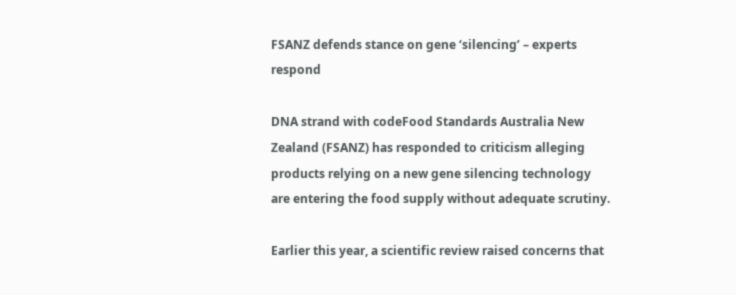FSANZ defends stance on gene ‘silencing’ – experts respond

DNA strand with codeFood Standards Australia New Zealand (FSANZ) has responded to criticism alleging products relying on a new gene silencing technology are entering the food supply without adequate scrutiny.

Earlier this year, a scientific review raised concerns that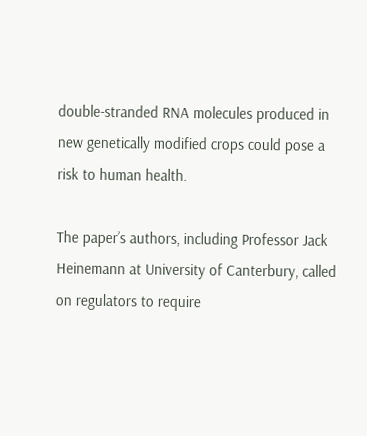double-stranded RNA molecules produced in new genetically modified crops could pose a risk to human health.

The paper’s authors, including Professor Jack Heinemann at University of Canterbury, called on regulators to require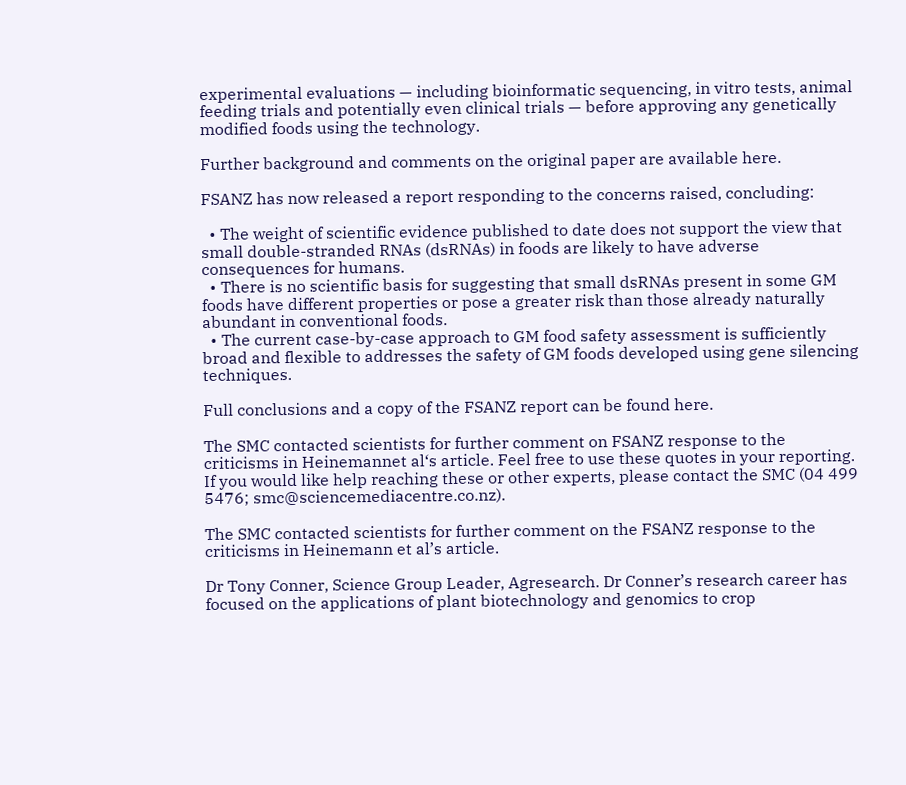experimental evaluations — including bioinformatic sequencing, in vitro tests, animal feeding trials and potentially even clinical trials — before approving any genetically modified foods using the technology.

Further background and comments on the original paper are available here.

FSANZ has now released a report responding to the concerns raised, concluding:

  • The weight of scientific evidence published to date does not support the view that small double-stranded RNAs (dsRNAs) in foods are likely to have adverse consequences for humans.
  • There is no scientific basis for suggesting that small dsRNAs present in some GM foods have different properties or pose a greater risk than those already naturally abundant in conventional foods.
  • The current case-by-case approach to GM food safety assessment is sufficiently broad and flexible to addresses the safety of GM foods developed using gene silencing techniques.

Full conclusions and a copy of the FSANZ report can be found here.

The SMC contacted scientists for further comment on FSANZ response to the criticisms in Heinemannet al‘s article. Feel free to use these quotes in your reporting. If you would like help reaching these or other experts, please contact the SMC (04 499 5476; smc@sciencemediacentre.co.nz).

The SMC contacted scientists for further comment on the FSANZ response to the criticisms in Heinemann et al’s article.

Dr Tony Conner, Science Group Leader, Agresearch. Dr Conner’s research career has focused on the applications of plant biotechnology and genomics to crop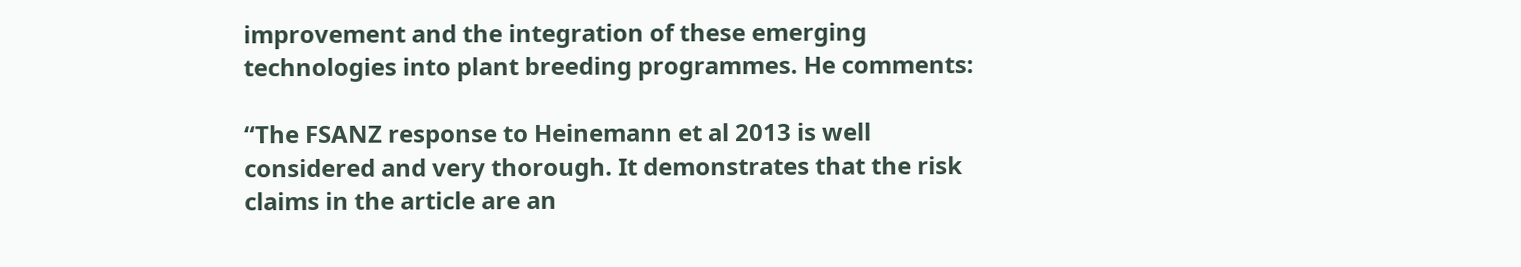improvement and the integration of these emerging technologies into plant breeding programmes. He comments:

“The FSANZ response to Heinemann et al 2013 is well considered and very thorough. It demonstrates that the risk claims in the article are an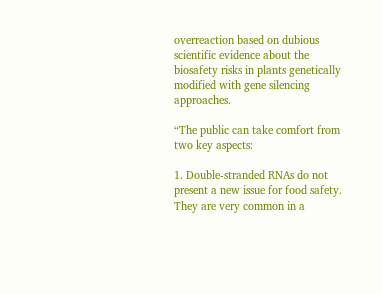overreaction based on dubious scientific evidence about the biosafety risks in plants genetically modified with gene silencing approaches.

“The public can take comfort from two key aspects:

1. Double-stranded RNAs do not present a new issue for food safety. They are very common in a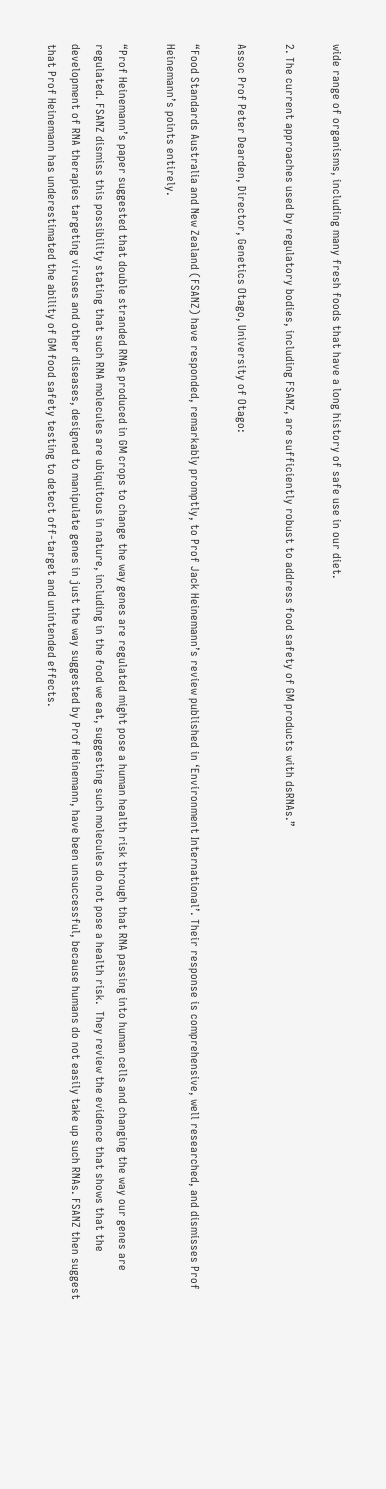wide range of organisms, including many fresh foods that have a long history of safe use in our diet.

2. The current approaches used by regulatory bodies, including FSANZ, are sufficiently robust to address food safety of GM products with dsRNAs.”

Assoc Prof Peter Dearden, Director, Genetics Otago, University of Otago:

“Food Standards Australia and New Zealand (FSANZ) have responded, remarkably promptly, to Prof Jack Heinemann’s review published in ‘Environment International’. Their response is comprehensive, well researched, and dismisses Prof Heinemann’s points entirely.

“Prof Heinemann’s paper suggested that double stranded RNAs produced in GM crops to change the way genes are regulated might pose a human health risk through that RNA passing into human cells and changing the way our genes are regulated. FSANZ dismiss this possibility stating that such RNA molecules are ubiquitous in nature, including in the food we eat, suggesting such molecules do not pose a health risk.  They review the evidence that shows that the development of RNA therapies targeting viruses and other diseases, designed to manipulate genes in just the way suggested by Prof Heinemann, have been unsuccessful, because humans do not easily take up such RNAs. FSANZ then suggest that Prof Heinemann has underestimated the ability of GM food safety testing to detect off-target and unintended effects.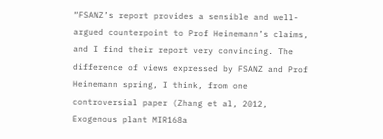“FSANZ’s report provides a sensible and well-argued counterpoint to Prof Heinemann’s claims, and I find their report very convincing. The difference of views expressed by FSANZ and Prof Heinemann spring, I think, from one controversial paper (Zhang et al, 2012, Exogenous plant MIR168a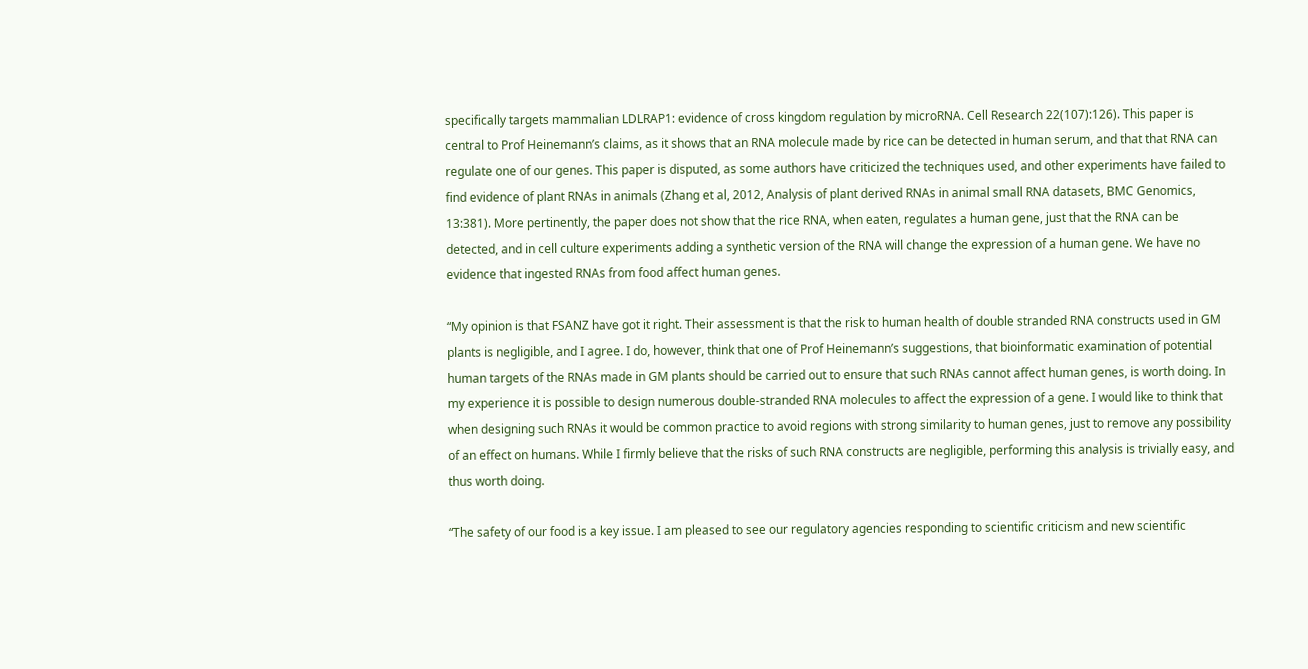specifically targets mammalian LDLRAP1: evidence of cross kingdom regulation by microRNA. Cell Research 22(107):126). This paper is central to Prof Heinemann’s claims, as it shows that an RNA molecule made by rice can be detected in human serum, and that that RNA can regulate one of our genes. This paper is disputed, as some authors have criticized the techniques used, and other experiments have failed to find evidence of plant RNAs in animals (Zhang et al, 2012, Analysis of plant derived RNAs in animal small RNA datasets, BMC Genomics, 13:381). More pertinently, the paper does not show that the rice RNA, when eaten, regulates a human gene, just that the RNA can be detected, and in cell culture experiments adding a synthetic version of the RNA will change the expression of a human gene. We have no evidence that ingested RNAs from food affect human genes.

“My opinion is that FSANZ have got it right. Their assessment is that the risk to human health of double stranded RNA constructs used in GM plants is negligible, and I agree. I do, however, think that one of Prof Heinemann’s suggestions, that bioinformatic examination of potential human targets of the RNAs made in GM plants should be carried out to ensure that such RNAs cannot affect human genes, is worth doing. In my experience it is possible to design numerous double-stranded RNA molecules to affect the expression of a gene. I would like to think that when designing such RNAs it would be common practice to avoid regions with strong similarity to human genes, just to remove any possibility of an effect on humans. While I firmly believe that the risks of such RNA constructs are negligible, performing this analysis is trivially easy, and thus worth doing.

“The safety of our food is a key issue. I am pleased to see our regulatory agencies responding to scientific criticism and new scientific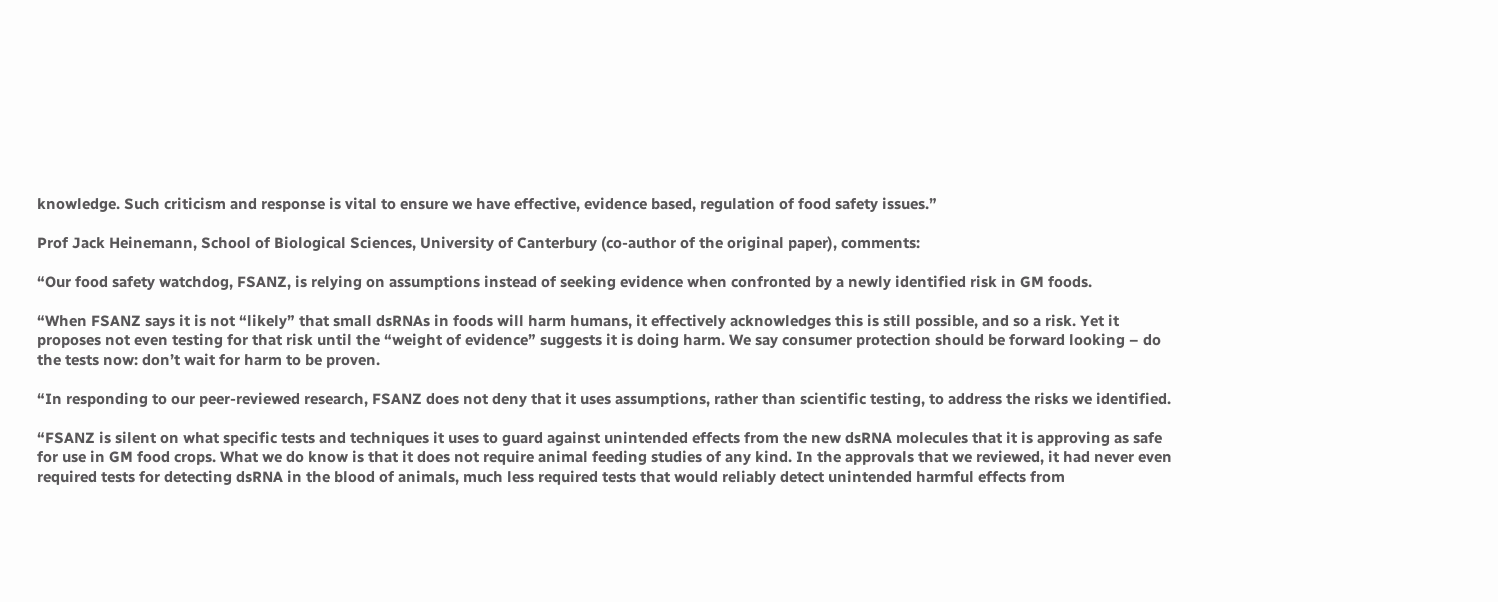knowledge. Such criticism and response is vital to ensure we have effective, evidence based, regulation of food safety issues.”

Prof Jack Heinemann, School of Biological Sciences, University of Canterbury (co-author of the original paper), comments:

“Our food safety watchdog, FSANZ, is relying on assumptions instead of seeking evidence when confronted by a newly identified risk in GM foods.

“When FSANZ says it is not “likely” that small dsRNAs in foods will harm humans, it effectively acknowledges this is still possible, and so a risk. Yet it proposes not even testing for that risk until the “weight of evidence” suggests it is doing harm. We say consumer protection should be forward looking – do the tests now: don’t wait for harm to be proven.

“In responding to our peer-reviewed research, FSANZ does not deny that it uses assumptions, rather than scientific testing, to address the risks we identified.

“FSANZ is silent on what specific tests and techniques it uses to guard against unintended effects from the new dsRNA molecules that it is approving as safe for use in GM food crops. What we do know is that it does not require animal feeding studies of any kind. In the approvals that we reviewed, it had never even required tests for detecting dsRNA in the blood of animals, much less required tests that would reliably detect unintended harmful effects from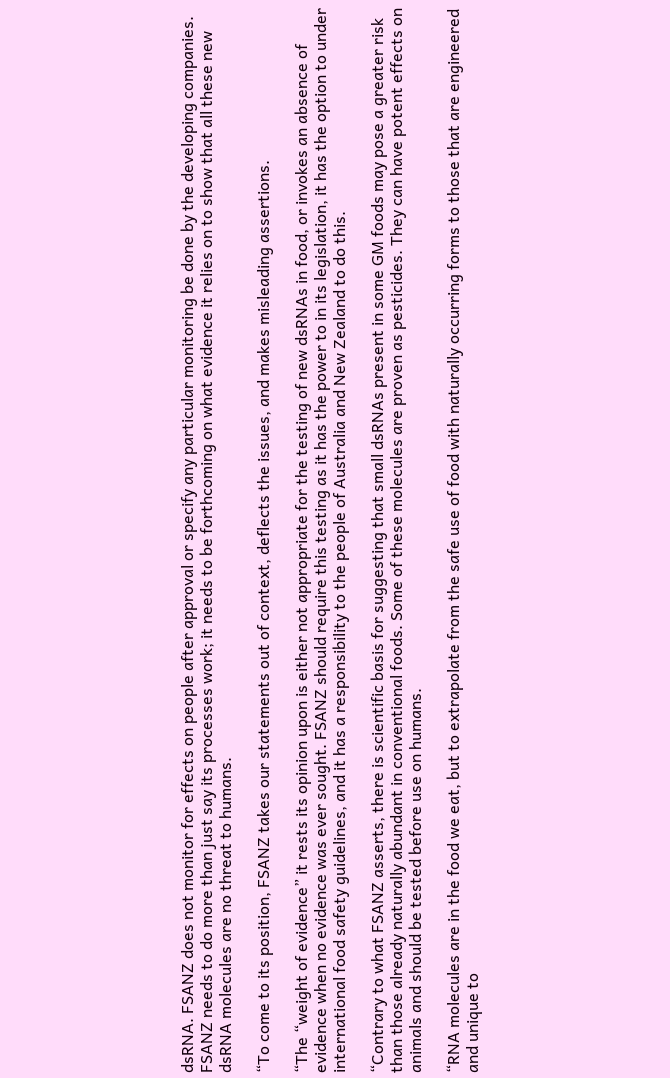dsRNA. FSANZ does not monitor for effects on people after approval or specify any particular monitoring be done by the developing companies. FSANZ needs to do more than just say its processes work; it needs to be forthcoming on what evidence it relies on to show that all these new dsRNA molecules are no threat to humans.

“To come to its position, FSANZ takes our statements out of context, deflects the issues, and makes misleading assertions.

“The “weight of evidence” it rests its opinion upon is either not appropriate for the testing of new dsRNAs in food, or invokes an absence of evidence when no evidence was ever sought. FSANZ should require this testing as it has the power to in its legislation, it has the option to under international food safety guidelines, and it has a responsibility to the people of Australia and New Zealand to do this.

“Contrary to what FSANZ asserts, there is scientific basis for suggesting that small dsRNAs present in some GM foods may pose a greater risk than those already naturally abundant in conventional foods. Some of these molecules are proven as pesticides. They can have potent effects on animals and should be tested before use on humans.

“RNA molecules are in the food we eat, but to extrapolate from the safe use of food with naturally occurring forms to those that are engineered and unique to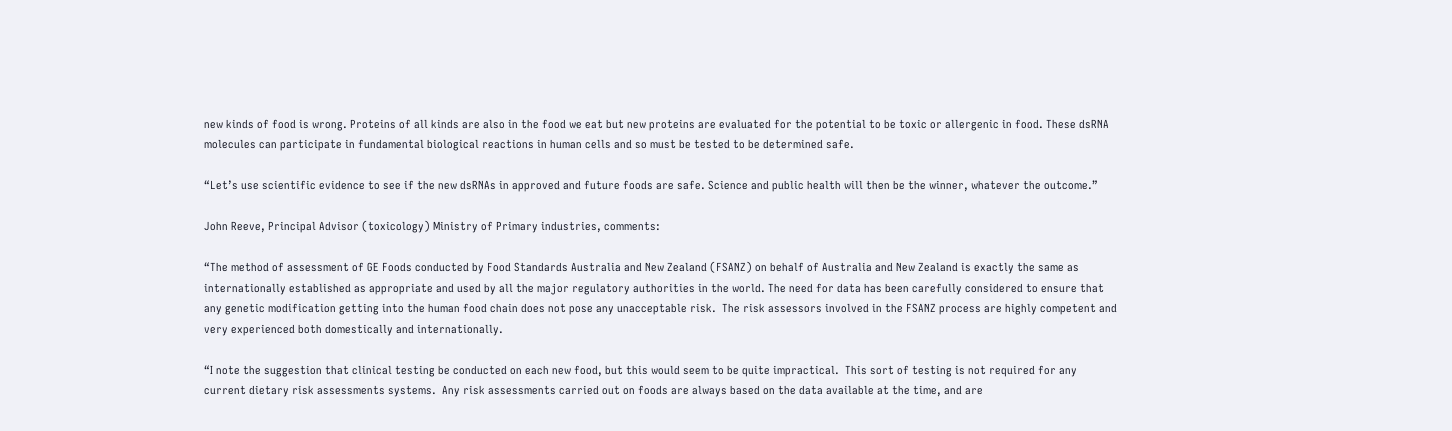new kinds of food is wrong. Proteins of all kinds are also in the food we eat but new proteins are evaluated for the potential to be toxic or allergenic in food. These dsRNA molecules can participate in fundamental biological reactions in human cells and so must be tested to be determined safe.

“Let’s use scientific evidence to see if the new dsRNAs in approved and future foods are safe. Science and public health will then be the winner, whatever the outcome.”

John Reeve, Principal Advisor (toxicology) Ministry of Primary industries, comments:

“The method of assessment of GE Foods conducted by Food Standards Australia and New Zealand (FSANZ) on behalf of Australia and New Zealand is exactly the same as internationally established as appropriate and used by all the major regulatory authorities in the world. The need for data has been carefully considered to ensure that any genetic modification getting into the human food chain does not pose any unacceptable risk.  The risk assessors involved in the FSANZ process are highly competent and very experienced both domestically and internationally.

“I note the suggestion that clinical testing be conducted on each new food, but this would seem to be quite impractical.  This sort of testing is not required for any current dietary risk assessments systems.  Any risk assessments carried out on foods are always based on the data available at the time, and are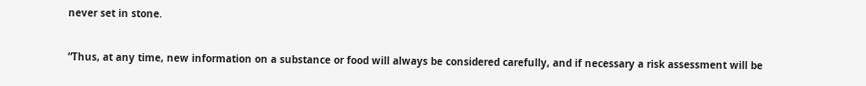never set in stone.

“Thus, at any time, new information on a substance or food will always be considered carefully, and if necessary a risk assessment will be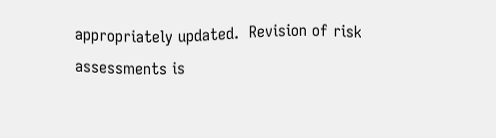appropriately updated.  Revision of risk assessments is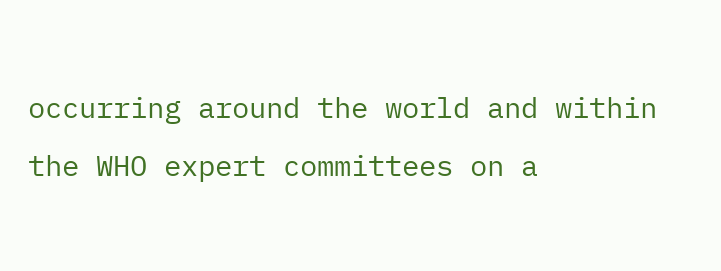occurring around the world and within the WHO expert committees on a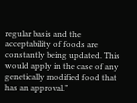regular basis and the acceptability of foods are constantly being updated. This would apply in the case of any genetically modified food that has an approval.”